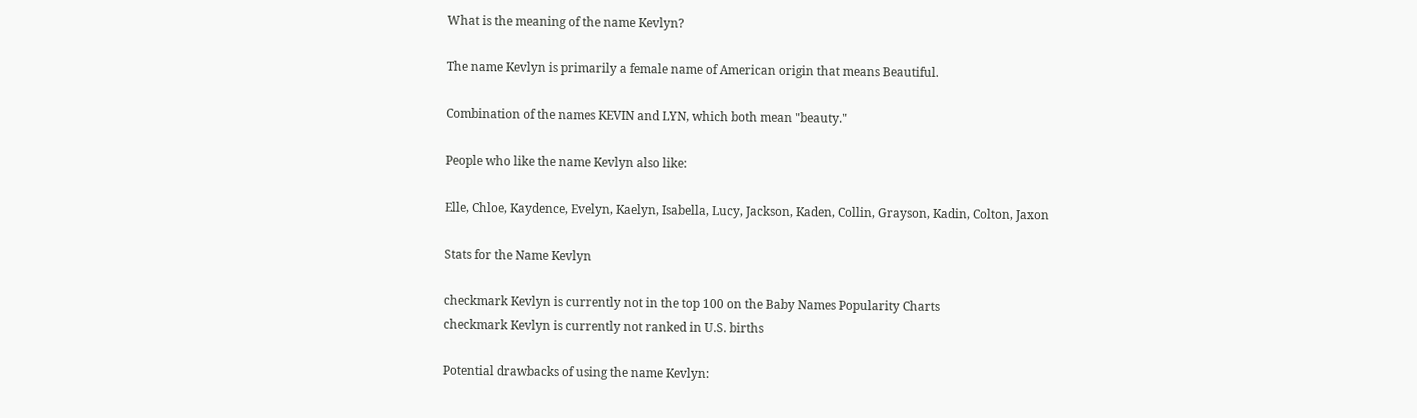What is the meaning of the name Kevlyn?

The name Kevlyn is primarily a female name of American origin that means Beautiful.

Combination of the names KEVIN and LYN, which both mean "beauty."

People who like the name Kevlyn also like:

Elle, Chloe, Kaydence, Evelyn, Kaelyn, Isabella, Lucy, Jackson, Kaden, Collin, Grayson, Kadin, Colton, Jaxon

Stats for the Name Kevlyn

checkmark Kevlyn is currently not in the top 100 on the Baby Names Popularity Charts
checkmark Kevlyn is currently not ranked in U.S. births

Potential drawbacks of using the name Kevlyn: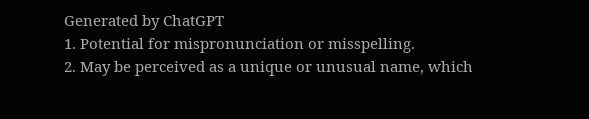Generated by ChatGPT
1. Potential for mispronunciation or misspelling.
2. May be perceived as a unique or unusual name, which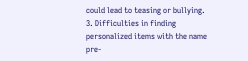could lead to teasing or bullying.
3. Difficulties in finding personalized items with the name pre-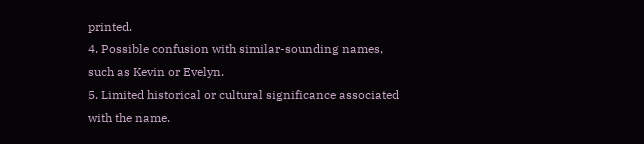printed.
4. Possible confusion with similar-sounding names, such as Kevin or Evelyn.
5. Limited historical or cultural significance associated with the name.